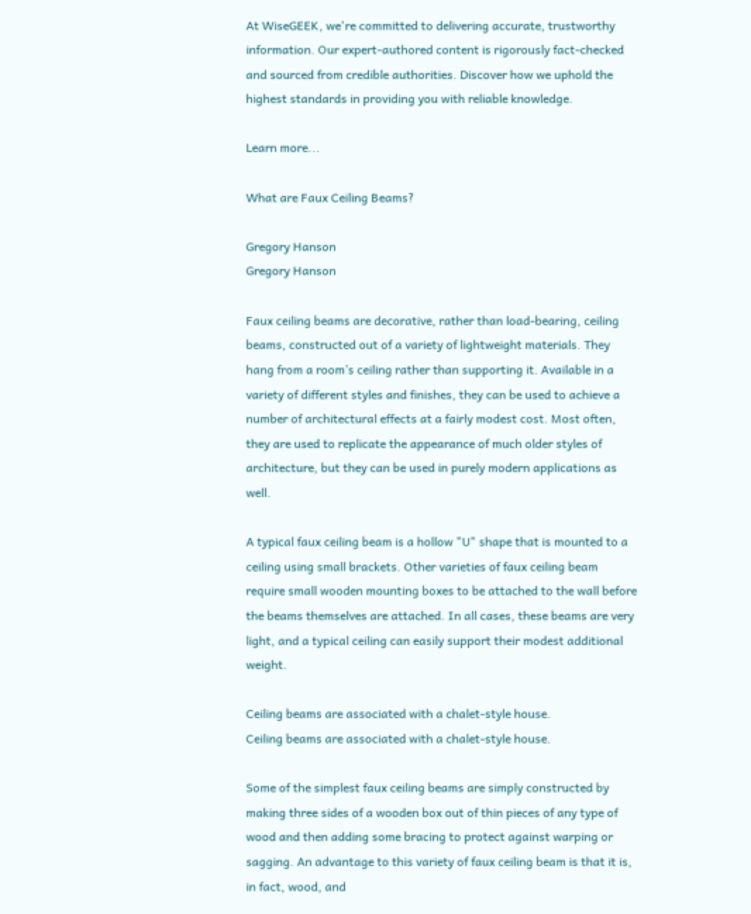At WiseGEEK, we're committed to delivering accurate, trustworthy information. Our expert-authored content is rigorously fact-checked and sourced from credible authorities. Discover how we uphold the highest standards in providing you with reliable knowledge.

Learn more...

What are Faux Ceiling Beams?

Gregory Hanson
Gregory Hanson

Faux ceiling beams are decorative, rather than load-bearing, ceiling beams, constructed out of a variety of lightweight materials. They hang from a room’s ceiling rather than supporting it. Available in a variety of different styles and finishes, they can be used to achieve a number of architectural effects at a fairly modest cost. Most often, they are used to replicate the appearance of much older styles of architecture, but they can be used in purely modern applications as well.

A typical faux ceiling beam is a hollow "U" shape that is mounted to a ceiling using small brackets. Other varieties of faux ceiling beam require small wooden mounting boxes to be attached to the wall before the beams themselves are attached. In all cases, these beams are very light, and a typical ceiling can easily support their modest additional weight.

Ceiling beams are associated with a chalet-style house.
Ceiling beams are associated with a chalet-style house.

Some of the simplest faux ceiling beams are simply constructed by making three sides of a wooden box out of thin pieces of any type of wood and then adding some bracing to protect against warping or sagging. An advantage to this variety of faux ceiling beam is that it is, in fact, wood, and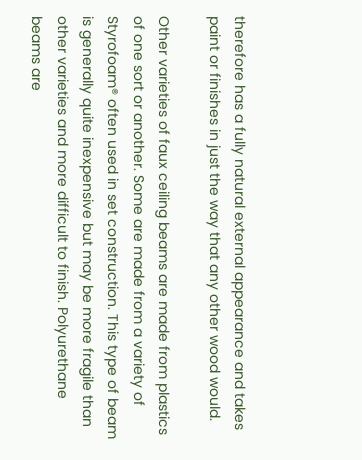therefore has a fully natural external appearance and takes paint or finishes in just the way that any other wood would.

Other varieties of faux ceiling beams are made from plastics of one sort or another. Some are made from a variety of Styrofoam® often used in set construction. This type of beam is generally quite inexpensive but may be more fragile than other varieties and more difficult to finish. Polyurethane beams are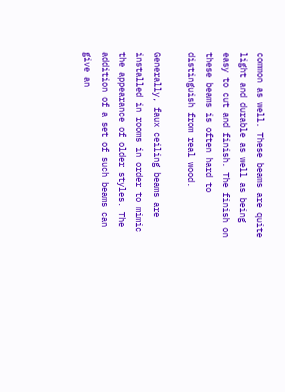common as well. These beams are quite light and durable as well as being easy to cut and finish. The finish on these beams is often hard to distinguish from real wood.

Generally, faux ceiling beams are installed in rooms in order to mimic the appearance of older styles. The addition of a set of such beams can give an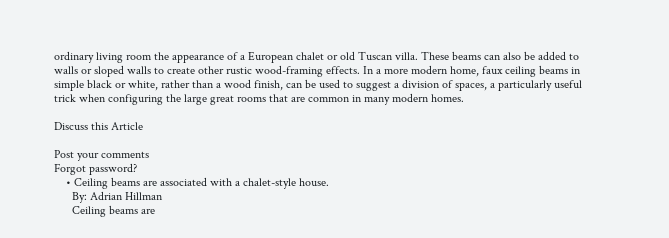ordinary living room the appearance of a European chalet or old Tuscan villa. These beams can also be added to walls or sloped walls to create other rustic wood-framing effects. In a more modern home, faux ceiling beams in simple black or white, rather than a wood finish, can be used to suggest a division of spaces, a particularly useful trick when configuring the large great rooms that are common in many modern homes.

Discuss this Article

Post your comments
Forgot password?
    • Ceiling beams are associated with a chalet-style house.
      By: Adrian Hillman
      Ceiling beams are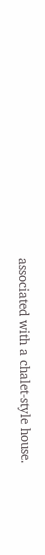associated with a chalet-style house.